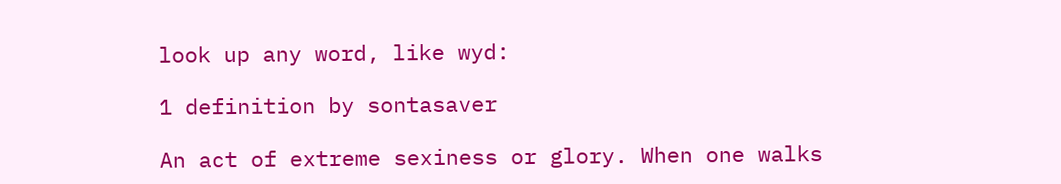look up any word, like wyd:

1 definition by sontasaver

An act of extreme sexiness or glory. When one walks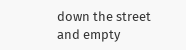down the street and empty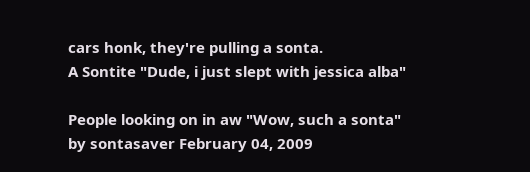cars honk, they're pulling a sonta.
A Sontite "Dude, i just slept with jessica alba"

People looking on in aw "Wow, such a sonta"
by sontasaver February 04, 2009